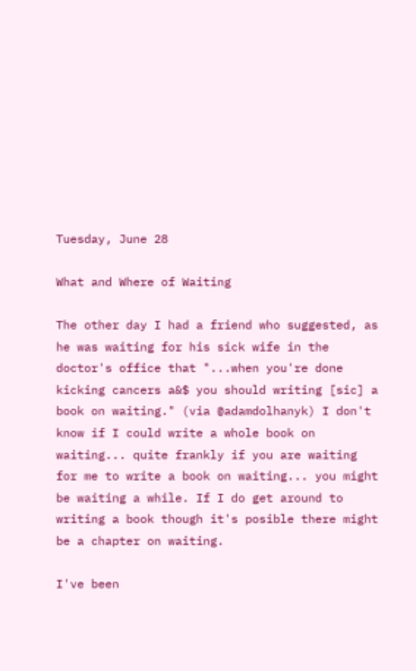Tuesday, June 28

What and Where of Waiting

The other day I had a friend who suggested, as he was waiting for his sick wife in the doctor's office that "...when you're done kicking cancers a&$ you should writing [sic] a book on waiting." (via @adamdolhanyk) I don't know if I could write a whole book on waiting... quite frankly if you are waiting for me to write a book on waiting... you might be waiting a while. If I do get around to writing a book though it's posible there might be a chapter on waiting.

I've been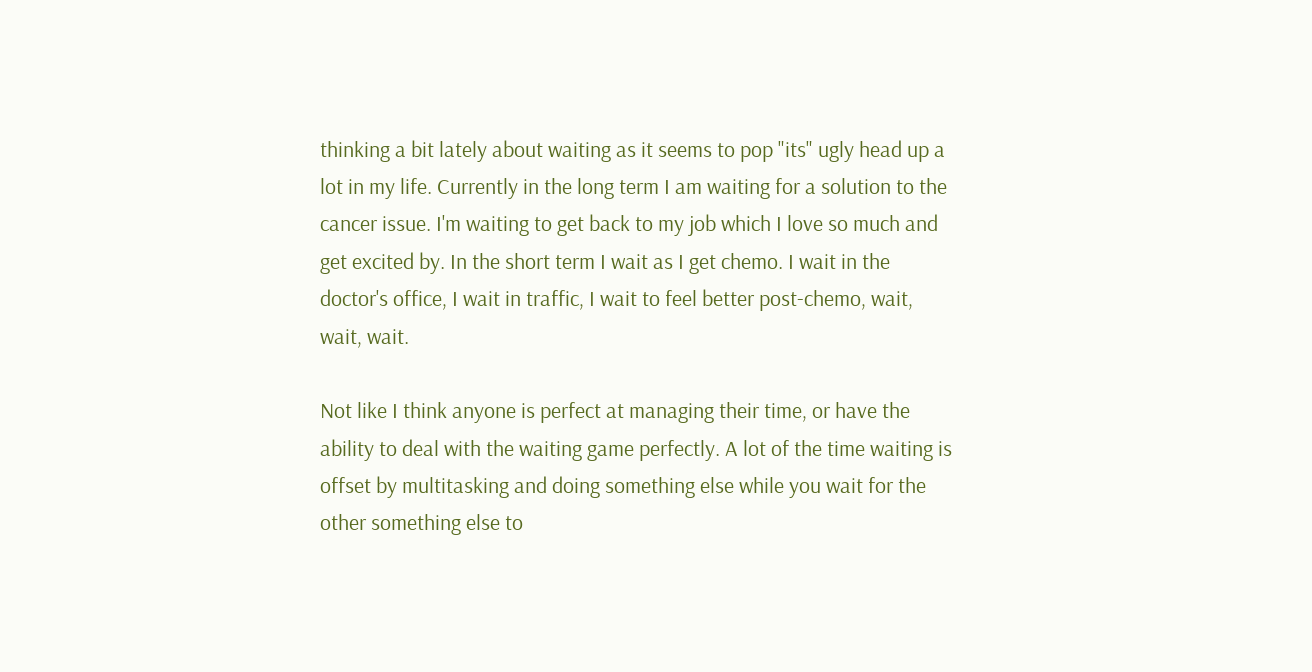thinking a bit lately about waiting as it seems to pop "its" ugly head up a lot in my life. Currently in the long term I am waiting for a solution to the cancer issue. I'm waiting to get back to my job which I love so much and get excited by. In the short term I wait as I get chemo. I wait in the doctor's office, I wait in traffic, I wait to feel better post-chemo, wait, wait, wait.

Not like I think anyone is perfect at managing their time, or have the ability to deal with the waiting game perfectly. A lot of the time waiting is offset by multitasking and doing something else while you wait for the other something else to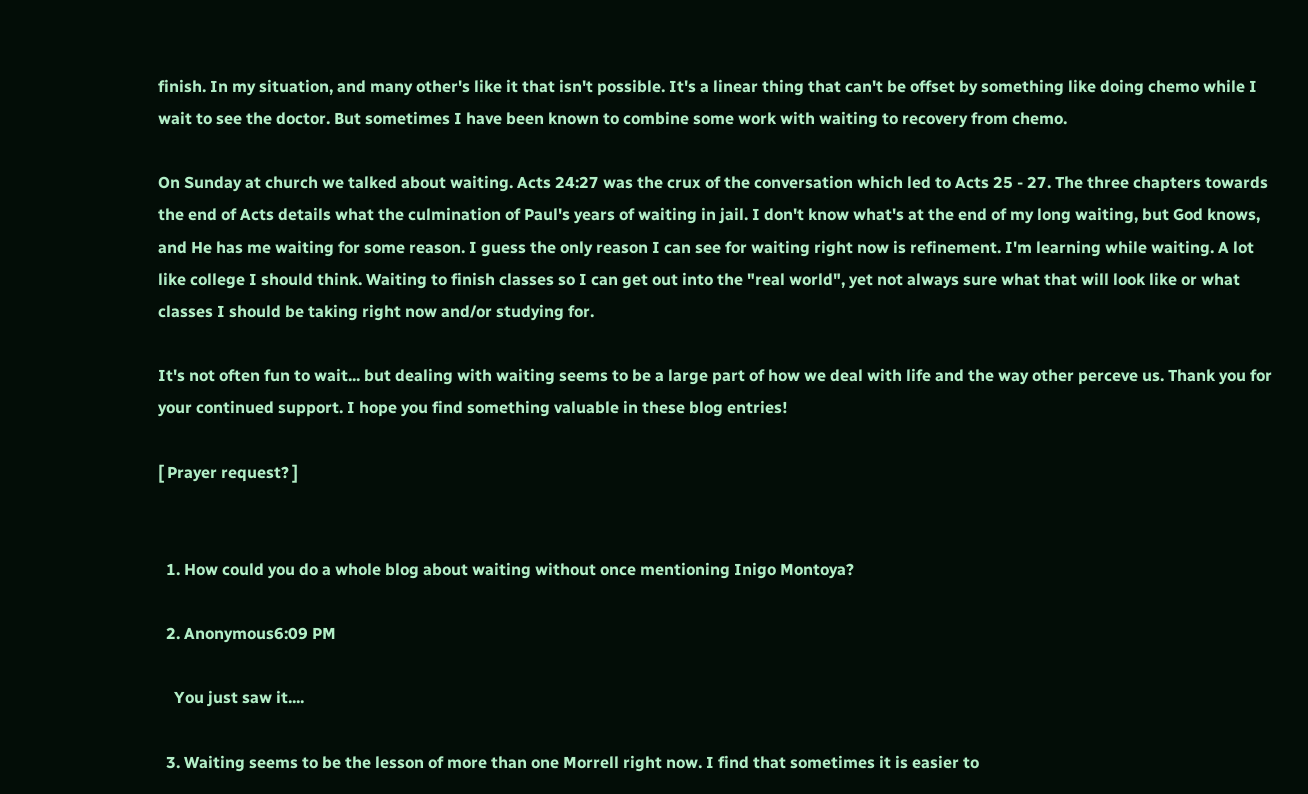finish. In my situation, and many other's like it that isn't possible. It's a linear thing that can't be offset by something like doing chemo while I wait to see the doctor. But sometimes I have been known to combine some work with waiting to recovery from chemo.

On Sunday at church we talked about waiting. Acts 24:27 was the crux of the conversation which led to Acts 25 - 27. The three chapters towards the end of Acts details what the culmination of Paul's years of waiting in jail. I don't know what's at the end of my long waiting, but God knows, and He has me waiting for some reason. I guess the only reason I can see for waiting right now is refinement. I'm learning while waiting. A lot like college I should think. Waiting to finish classes so I can get out into the "real world", yet not always sure what that will look like or what classes I should be taking right now and/or studying for.

It's not often fun to wait... but dealing with waiting seems to be a large part of how we deal with life and the way other perceve us. Thank you for your continued support. I hope you find something valuable in these blog entries!

[ Prayer request? ]


  1. How could you do a whole blog about waiting without once mentioning Inigo Montoya?

  2. Anonymous6:09 PM

    You just saw it....

  3. Waiting seems to be the lesson of more than one Morrell right now. I find that sometimes it is easier to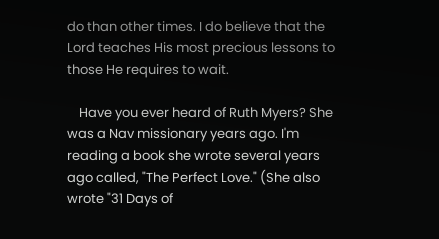do than other times. I do believe that the Lord teaches His most precious lessons to those He requires to wait.

    Have you ever heard of Ruth Myers? She was a Nav missionary years ago. I'm reading a book she wrote several years ago called, "The Perfect Love." (She also wrote "31 Days of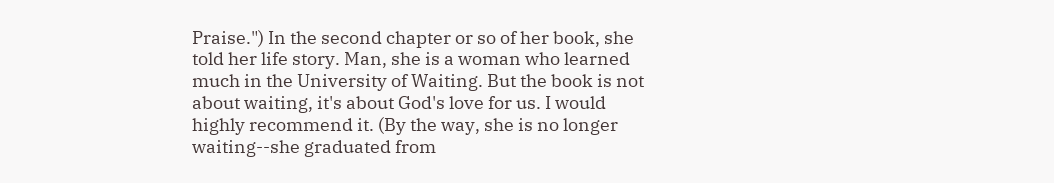Praise.") In the second chapter or so of her book, she told her life story. Man, she is a woman who learned much in the University of Waiting. But the book is not about waiting, it's about God's love for us. I would highly recommend it. (By the way, she is no longer waiting--she graduated from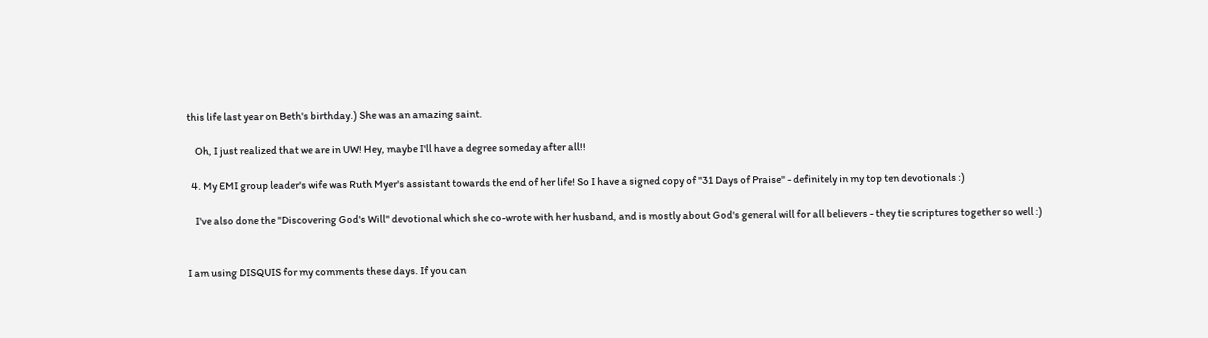this life last year on Beth's birthday.) She was an amazing saint.

    Oh, I just realized that we are in UW! Hey, maybe I'll have a degree someday after all!!

  4. My EMI group leader's wife was Ruth Myer's assistant towards the end of her life! So I have a signed copy of "31 Days of Praise" - definitely in my top ten devotionals :)

    I've also done the "Discovering God's Will" devotional which she co-wrote with her husband, and is mostly about God's general will for all believers - they tie scriptures together so well :)


I am using DISQUIS for my comments these days. If you can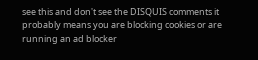see this and don't see the DISQUIS comments it probably means you are blocking cookies or are running an ad blocker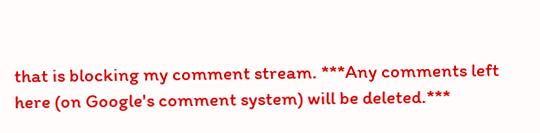that is blocking my comment stream. ***Any comments left here (on Google's comment system) will be deleted.***